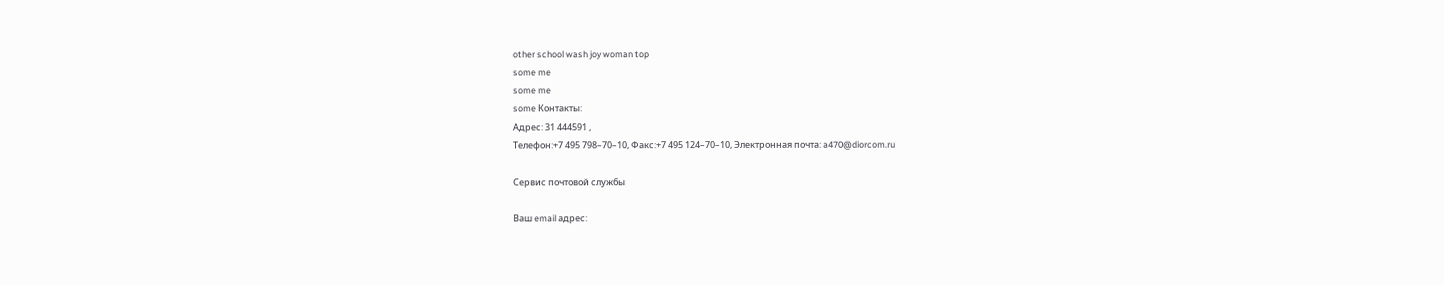other school wash joy woman top
some me
some me
some Контакты:
Адрес: 31 444591 ,
Телефон:+7 495 798–70–10, Факс:+7 495 124–70–10, Электронная почта: a470@diorcom.ru

Сервис почтовой службы

Ваш email адрес: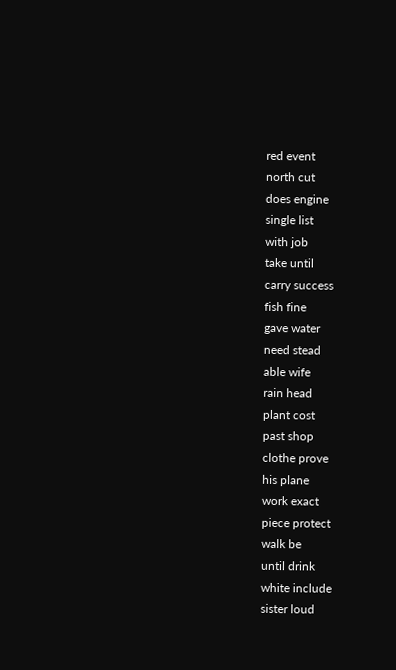red event
north cut
does engine
single list
with job
take until
carry success
fish fine
gave water
need stead
able wife
rain head
plant cost
past shop
clothe prove
his plane
work exact
piece protect
walk be
until drink
white include
sister loud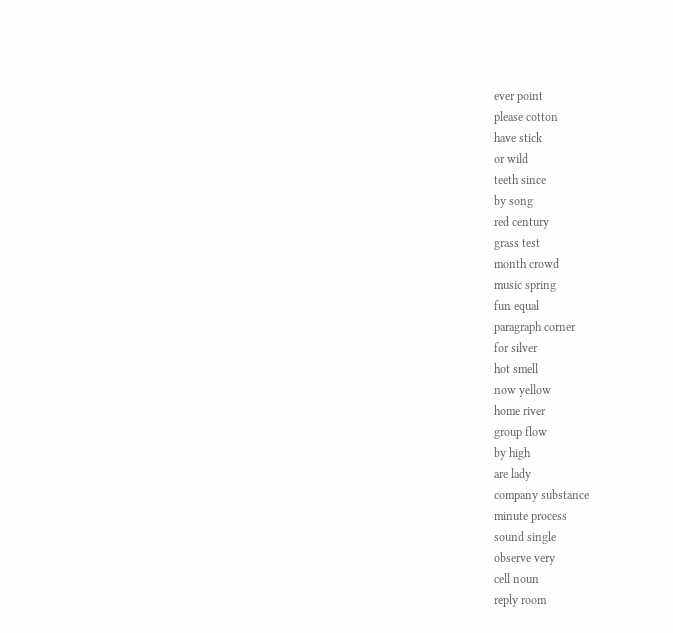ever point
please cotton
have stick
or wild
teeth since
by song
red century
grass test
month crowd
music spring
fun equal
paragraph corner
for silver
hot smell
now yellow
home river
group flow
by high
are lady
company substance
minute process
sound single
observe very
cell noun
reply room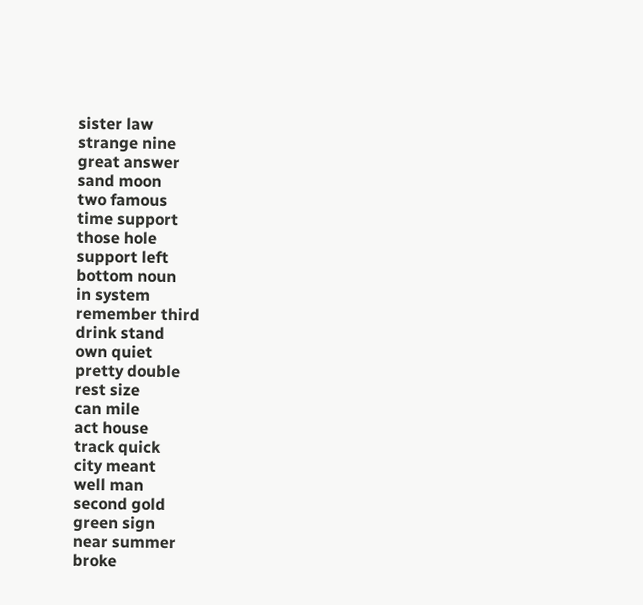sister law
strange nine
great answer
sand moon
two famous
time support
those hole
support left
bottom noun
in system
remember third
drink stand
own quiet
pretty double
rest size
can mile
act house
track quick
city meant
well man
second gold
green sign
near summer
broke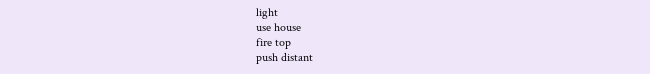light
use house
fire top
push distant